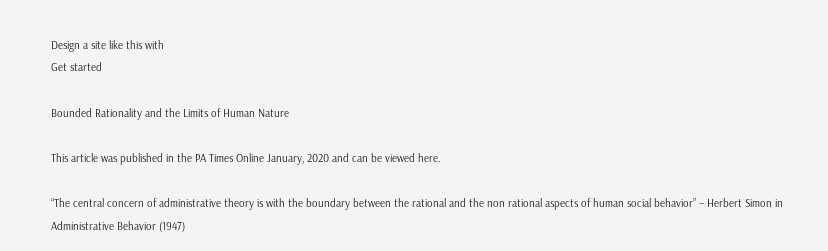Design a site like this with
Get started

Bounded Rationality and the Limits of Human Nature

This article was published in the PA Times Online January, 2020 and can be viewed here.

“The central concern of administrative theory is with the boundary between the rational and the non rational aspects of human social behavior” – Herbert Simon in Administrative Behavior (1947)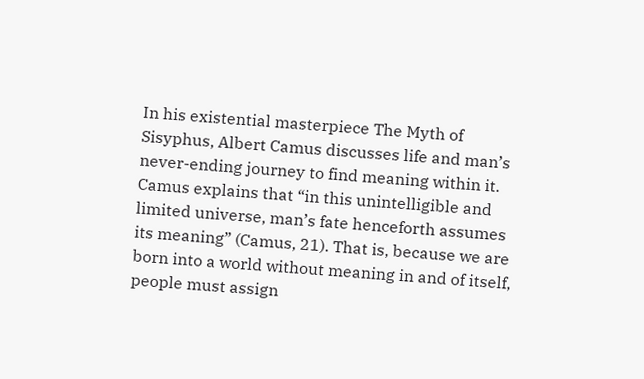In his existential masterpiece The Myth of Sisyphus, Albert Camus discusses life and man’s never-ending journey to find meaning within it. Camus explains that “in this unintelligible and limited universe, man’s fate henceforth assumes its meaning” (Camus, 21). That is, because we are born into a world without meaning in and of itself, people must assign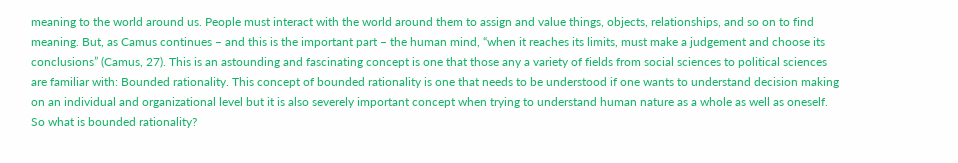meaning to the world around us. People must interact with the world around them to assign and value things, objects, relationships, and so on to find meaning. But, as Camus continues – and this is the important part – the human mind, “when it reaches its limits, must make a judgement and choose its conclusions” (Camus, 27). This is an astounding and fascinating concept is one that those any a variety of fields from social sciences to political sciences are familiar with: Bounded rationality. This concept of bounded rationality is one that needs to be understood if one wants to understand decision making on an individual and organizational level but it is also severely important concept when trying to understand human nature as a whole as well as oneself. So what is bounded rationality?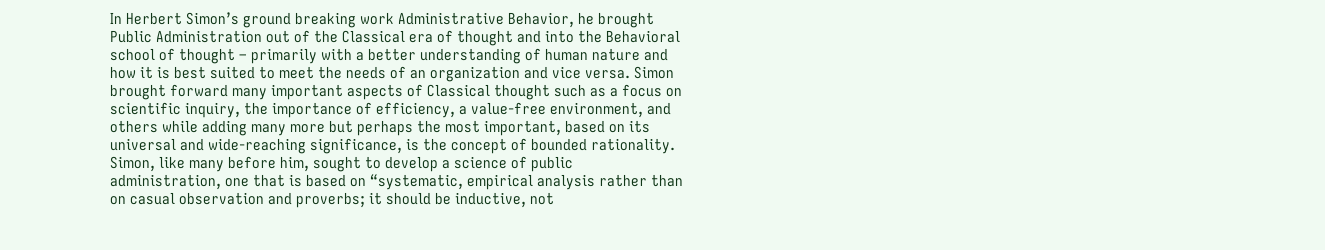In Herbert Simon’s ground breaking work Administrative Behavior, he brought Public Administration out of the Classical era of thought and into the Behavioral school of thought – primarily with a better understanding of human nature and how it is best suited to meet the needs of an organization and vice versa. Simon brought forward many important aspects of Classical thought such as a focus on scientific inquiry, the importance of efficiency, a value-free environment, and others while adding many more but perhaps the most important, based on its universal and wide-reaching significance, is the concept of bounded rationality. Simon, like many before him, sought to develop a science of public administration, one that is based on “systematic, empirical analysis rather than on casual observation and proverbs; it should be inductive, not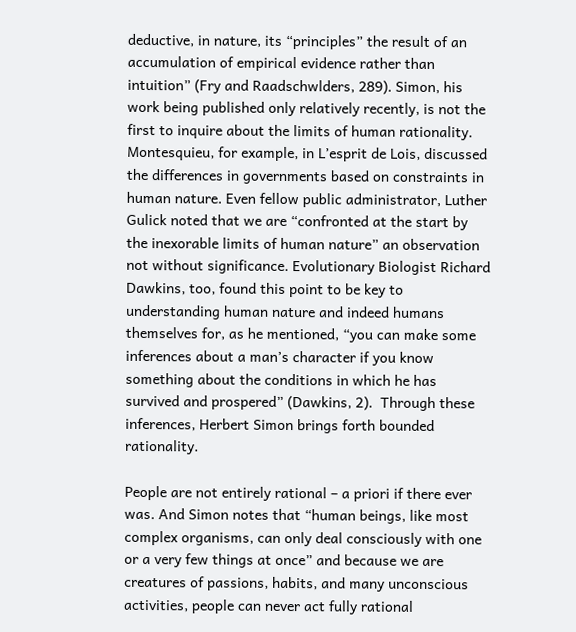deductive, in nature, its “principles” the result of an accumulation of empirical evidence rather than intuition” (Fry and Raadschwlders, 289). Simon, his work being published only relatively recently, is not the first to inquire about the limits of human rationality. Montesquieu, for example, in L’esprit de Lois, discussed the differences in governments based on constraints in human nature. Even fellow public administrator, Luther Gulick noted that we are “confronted at the start by the inexorable limits of human nature” an observation not without significance. Evolutionary Biologist Richard Dawkins, too, found this point to be key to understanding human nature and indeed humans themselves for, as he mentioned, “you can make some inferences about a man’s character if you know something about the conditions in which he has survived and prospered” (Dawkins, 2).  Through these inferences, Herbert Simon brings forth bounded rationality.

People are not entirely rational – a priori if there ever was. And Simon notes that “human beings, like most complex organisms, can only deal consciously with one or a very few things at once” and because we are creatures of passions, habits, and many unconscious activities, people can never act fully rational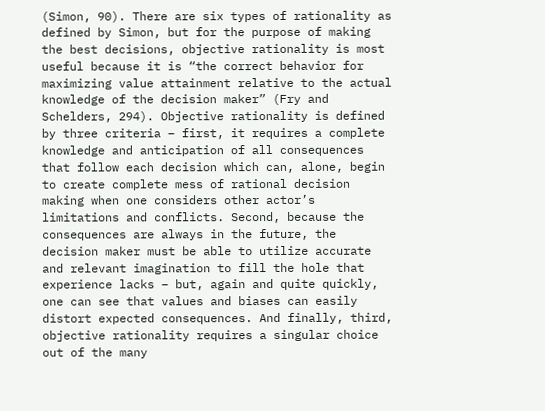(Simon, 90). There are six types of rationality as defined by Simon, but for the purpose of making the best decisions, objective rationality is most useful because it is “the correct behavior for maximizing value attainment relative to the actual knowledge of the decision maker” (Fry and Schelders, 294). Objective rationality is defined by three criteria – first, it requires a complete knowledge and anticipation of all consequences that follow each decision which can, alone, begin to create complete mess of rational decision making when one considers other actor’s limitations and conflicts. Second, because the consequences are always in the future, the decision maker must be able to utilize accurate and relevant imagination to fill the hole that experience lacks – but, again and quite quickly, one can see that values and biases can easily distort expected consequences. And finally, third, objective rationality requires a singular choice out of the many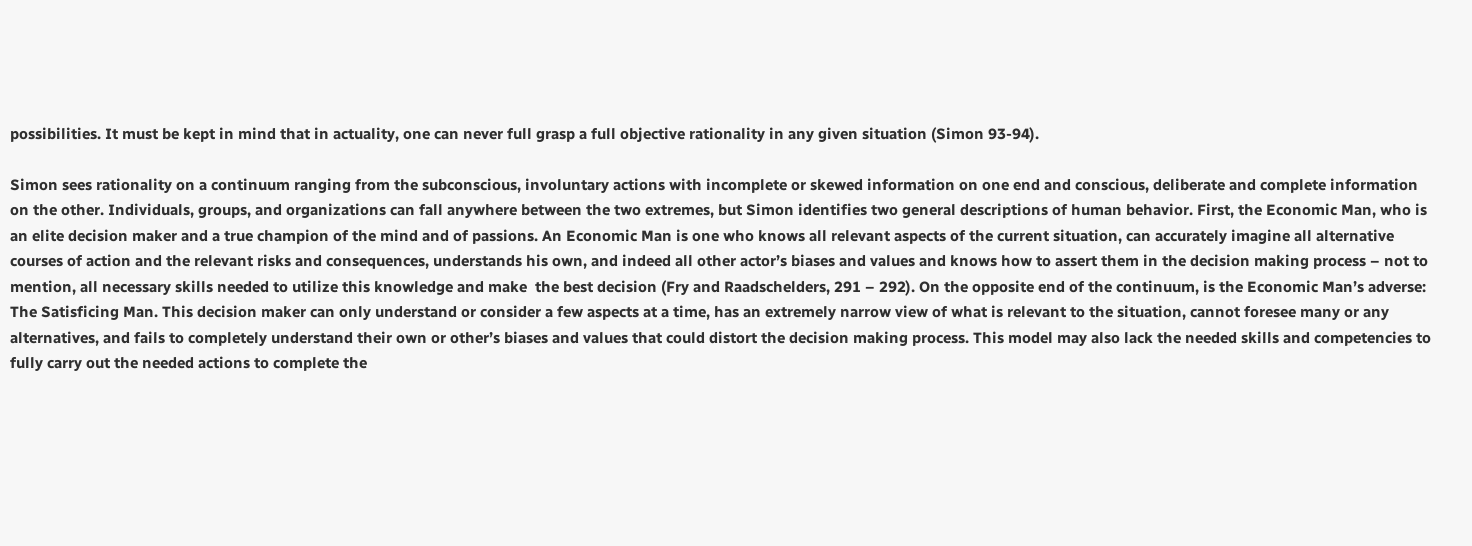possibilities. It must be kept in mind that in actuality, one can never full grasp a full objective rationality in any given situation (Simon 93-94).

Simon sees rationality on a continuum ranging from the subconscious, involuntary actions with incomplete or skewed information on one end and conscious, deliberate and complete information on the other. Individuals, groups, and organizations can fall anywhere between the two extremes, but Simon identifies two general descriptions of human behavior. First, the Economic Man, who is an elite decision maker and a true champion of the mind and of passions. An Economic Man is one who knows all relevant aspects of the current situation, can accurately imagine all alternative courses of action and the relevant risks and consequences, understands his own, and indeed all other actor’s biases and values and knows how to assert them in the decision making process – not to mention, all necessary skills needed to utilize this knowledge and make  the best decision (Fry and Raadschelders, 291 – 292). On the opposite end of the continuum, is the Economic Man’s adverse: The Satisficing Man. This decision maker can only understand or consider a few aspects at a time, has an extremely narrow view of what is relevant to the situation, cannot foresee many or any alternatives, and fails to completely understand their own or other’s biases and values that could distort the decision making process. This model may also lack the needed skills and competencies to fully carry out the needed actions to complete the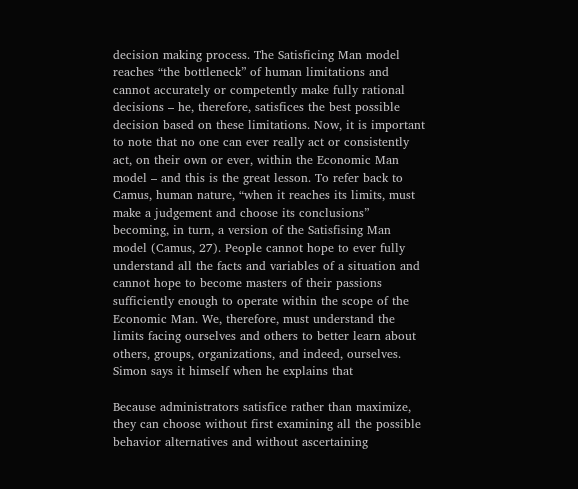decision making process. The Satisficing Man model reaches “the bottleneck” of human limitations and cannot accurately or competently make fully rational decisions – he, therefore, satisfices the best possible decision based on these limitations. Now, it is important to note that no one can ever really act or consistently act, on their own or ever, within the Economic Man model – and this is the great lesson. To refer back to Camus, human nature, “when it reaches its limits, must make a judgement and choose its conclusions” becoming, in turn, a version of the Satisfising Man model (Camus, 27). People cannot hope to ever fully understand all the facts and variables of a situation and cannot hope to become masters of their passions sufficiently enough to operate within the scope of the Economic Man. We, therefore, must understand the limits facing ourselves and others to better learn about others, groups, organizations, and indeed, ourselves. Simon says it himself when he explains that

Because administrators satisfice rather than maximize, they can choose without first examining all the possible behavior alternatives and without ascertaining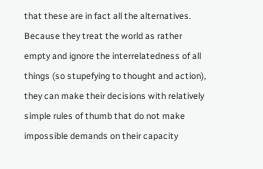that these are in fact all the alternatives. Because they treat the world as rather empty and ignore the interrelatedness of all things (so stupefying to thought and action), they can make their decisions with relatively simple rules of thumb that do not make impossible demands on their capacity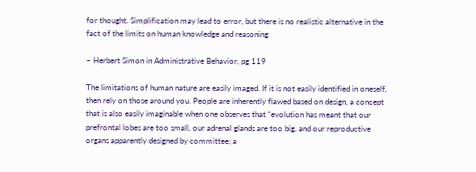for thought. Simplification may lead to error, but there is no realistic alternative in the fact of the limits on human knowledge and reasoning

– Herbert Simon in Administrative Behavior, pg 119

The limitations of human nature are easily imaged. If it is not easily identified in oneself, then rely on those around you. People are inherently flawed based on design, a concept that is also easily imaginable when one observes that “evolution has meant that our prefrontal lobes are too small, our adrenal glands are too big, and our reproductive organs apparently designed by committee; a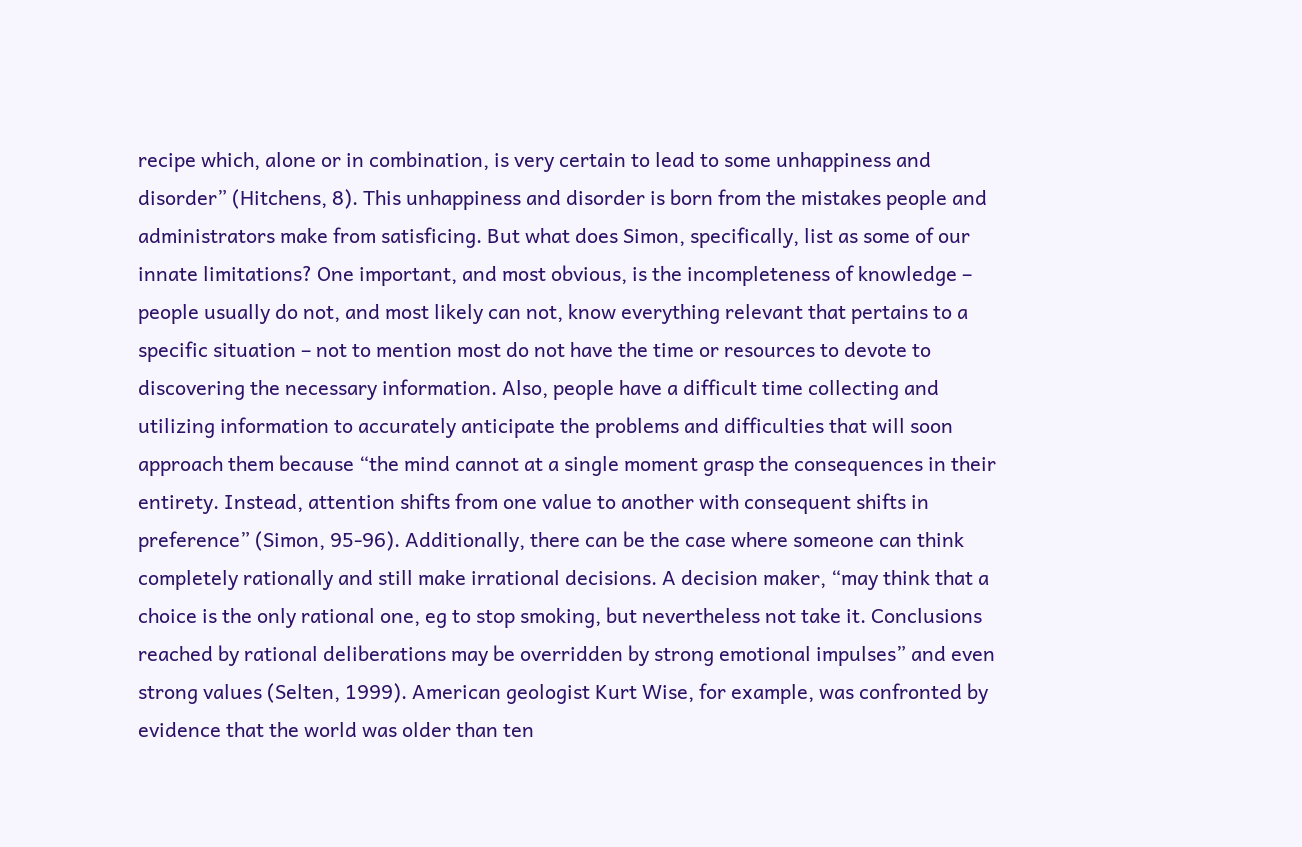recipe which, alone or in combination, is very certain to lead to some unhappiness and disorder” (Hitchens, 8). This unhappiness and disorder is born from the mistakes people and administrators make from satisficing. But what does Simon, specifically, list as some of our innate limitations? One important, and most obvious, is the incompleteness of knowledge –  people usually do not, and most likely can not, know everything relevant that pertains to a specific situation – not to mention most do not have the time or resources to devote to discovering the necessary information. Also, people have a difficult time collecting and utilizing information to accurately anticipate the problems and difficulties that will soon approach them because “the mind cannot at a single moment grasp the consequences in their entirety. Instead, attention shifts from one value to another with consequent shifts in preference” (Simon, 95-96). Additionally, there can be the case where someone can think completely rationally and still make irrational decisions. A decision maker, “may think that a choice is the only rational one, eg to stop smoking, but nevertheless not take it. Conclusions reached by rational deliberations may be overridden by strong emotional impulses” and even strong values (Selten, 1999). American geologist Kurt Wise, for example, was confronted by evidence that the world was older than ten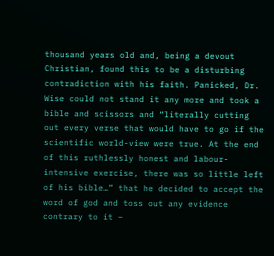thousand years old and, being a devout Christian, found this to be a disturbing contradiction with his faith. Panicked, Dr. Wise could not stand it any more and took a bible and scissors and “literally cutting out every verse that would have to go if the scientific world-view were true. At the end of this ruthlessly honest and labour-intensive exercise, there was so little left of his bible…” that he decided to accept the word of god and toss out any evidence contrary to it –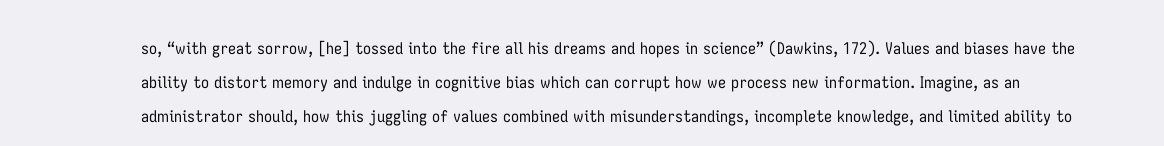so, “with great sorrow, [he] tossed into the fire all his dreams and hopes in science” (Dawkins, 172). Values and biases have the ability to distort memory and indulge in cognitive bias which can corrupt how we process new information. Imagine, as an administrator should, how this juggling of values combined with misunderstandings, incomplete knowledge, and limited ability to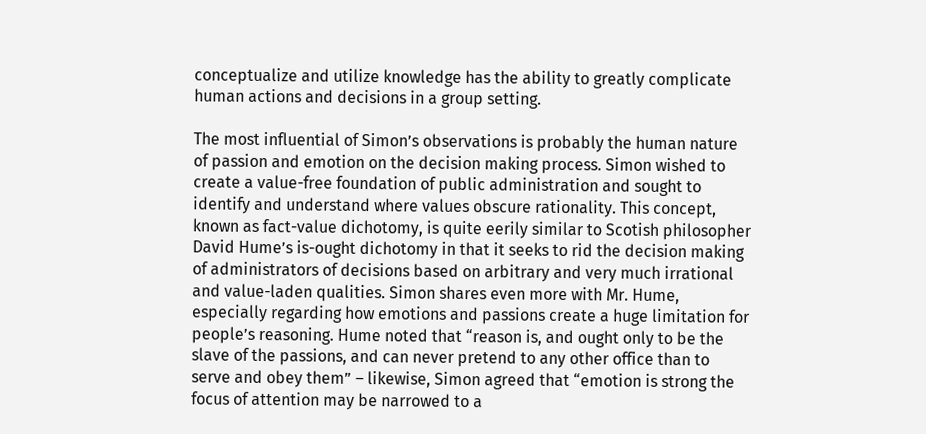conceptualize and utilize knowledge has the ability to greatly complicate human actions and decisions in a group setting.

The most influential of Simon’s observations is probably the human nature of passion and emotion on the decision making process. Simon wished to create a value-free foundation of public administration and sought to identify and understand where values obscure rationality. This concept, known as fact-value dichotomy, is quite eerily similar to Scotish philosopher David Hume’s is-ought dichotomy in that it seeks to rid the decision making of administrators of decisions based on arbitrary and very much irrational and value-laden qualities. Simon shares even more with Mr. Hume, especially regarding how emotions and passions create a huge limitation for people’s reasoning. Hume noted that “reason is, and ought only to be the slave of the passions, and can never pretend to any other office than to serve and obey them” – likewise, Simon agreed that “emotion is strong the focus of attention may be narrowed to a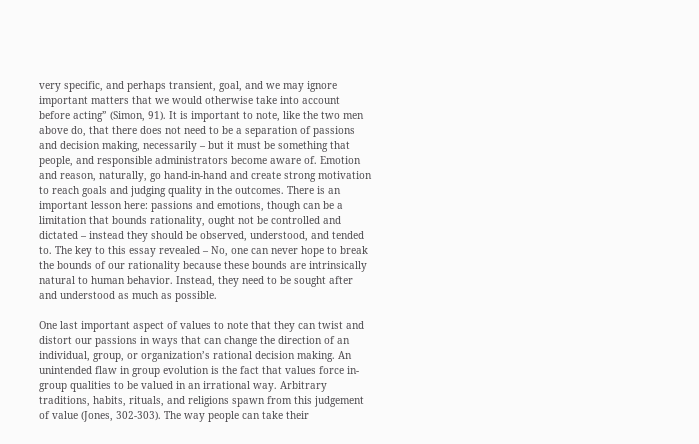very specific, and perhaps transient, goal, and we may ignore important matters that we would otherwise take into account before acting” (Simon, 91). It is important to note, like the two men above do, that there does not need to be a separation of passions and decision making, necessarily – but it must be something that people, and responsible administrators become aware of. Emotion and reason, naturally, go hand-in-hand and create strong motivation to reach goals and judging quality in the outcomes. There is an important lesson here: passions and emotions, though can be a limitation that bounds rationality, ought not be controlled and dictated – instead they should be observed, understood, and tended to. The key to this essay revealed – No, one can never hope to break the bounds of our rationality because these bounds are intrinsically natural to human behavior. Instead, they need to be sought after and understood as much as possible.

One last important aspect of values to note that they can twist and distort our passions in ways that can change the direction of an individual, group, or organization’s rational decision making. An unintended flaw in group evolution is the fact that values force in-group qualities to be valued in an irrational way. Arbitrary traditions, habits, rituals, and religions spawn from this judgement of value (Jones, 302-303). The way people can take their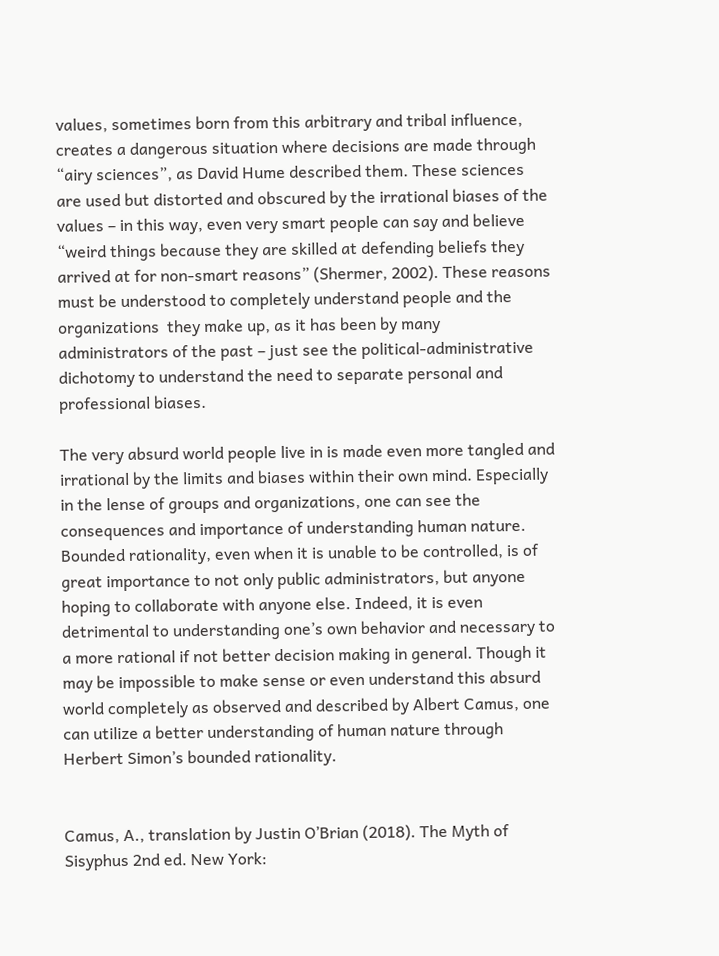values, sometimes born from this arbitrary and tribal influence, creates a dangerous situation where decisions are made through “airy sciences”, as David Hume described them. These sciences are used but distorted and obscured by the irrational biases of the values – in this way, even very smart people can say and believe “weird things because they are skilled at defending beliefs they arrived at for non-smart reasons” (Shermer, 2002). These reasons must be understood to completely understand people and the organizations  they make up, as it has been by many administrators of the past – just see the political-administrative dichotomy to understand the need to separate personal and professional biases.

The very absurd world people live in is made even more tangled and irrational by the limits and biases within their own mind. Especially in the lense of groups and organizations, one can see the consequences and importance of understanding human nature. Bounded rationality, even when it is unable to be controlled, is of great importance to not only public administrators, but anyone hoping to collaborate with anyone else. Indeed, it is even detrimental to understanding one’s own behavior and necessary to a more rational if not better decision making in general. Though it may be impossible to make sense or even understand this absurd world completely as observed and described by Albert Camus, one can utilize a better understanding of human nature through Herbert Simon’s bounded rationality.


Camus, A., translation by Justin O’Brian (2018). The Myth of Sisyphus 2nd ed. New York: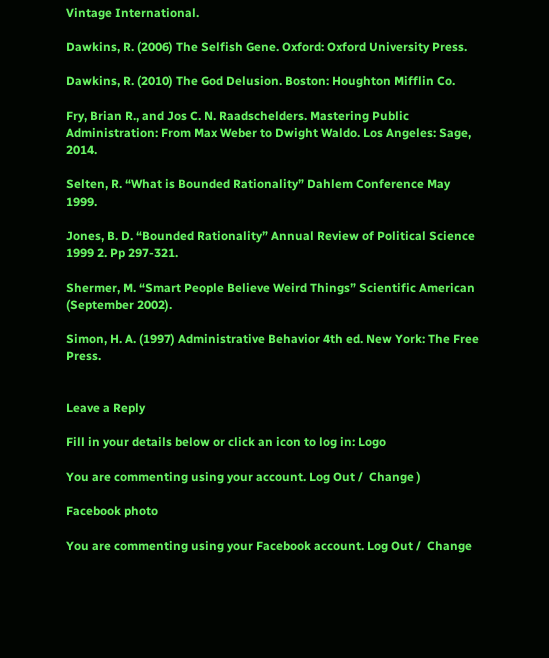Vintage International.

Dawkins, R. (2006) The Selfish Gene. Oxford: Oxford University Press.

Dawkins, R. (2010) The God Delusion. Boston: Houghton Mifflin Co.

Fry, Brian R., and Jos C. N. Raadschelders. Mastering Public Administration: From Max Weber to Dwight Waldo. Los Angeles: Sage, 2014.

Selten, R. “What is Bounded Rationality” Dahlem Conference May 1999.

Jones, B. D. “Bounded Rationality” Annual Review of Political Science 1999 2. Pp 297-321.

Shermer, M. “Smart People Believe Weird Things” Scientific American (September 2002).

Simon, H. A. (1997) Administrative Behavior 4th ed. New York: The Free Press.


Leave a Reply

Fill in your details below or click an icon to log in: Logo

You are commenting using your account. Log Out /  Change )

Facebook photo

You are commenting using your Facebook account. Log Out /  Change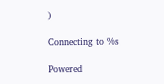)

Connecting to %s

Powered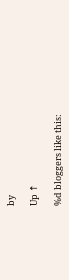by

Up ↑

%d bloggers like this: